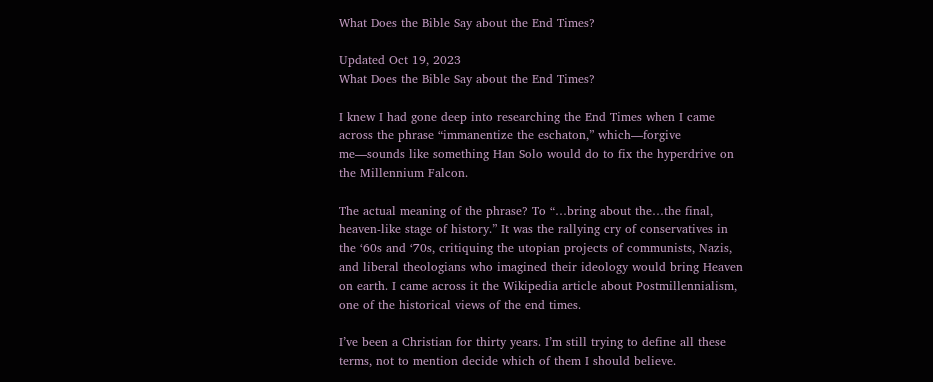What Does the Bible Say about the End Times?

Updated Oct 19, 2023
What Does the Bible Say about the End Times?

I knew I had gone deep into researching the End Times when I came across the phrase “immanentize the eschaton,” which—forgive me—sounds like something Han Solo would do to fix the hyperdrive on the Millennium Falcon.

The actual meaning of the phrase? To “…bring about the…the final, heaven-like stage of history.” It was the rallying cry of conservatives in the ‘60s and ‘70s, critiquing the utopian projects of communists, Nazis, and liberal theologians who imagined their ideology would bring Heaven on earth. I came across it the Wikipedia article about Postmillennialism, one of the historical views of the end times.

I’ve been a Christian for thirty years. I’m still trying to define all these terms, not to mention decide which of them I should believe.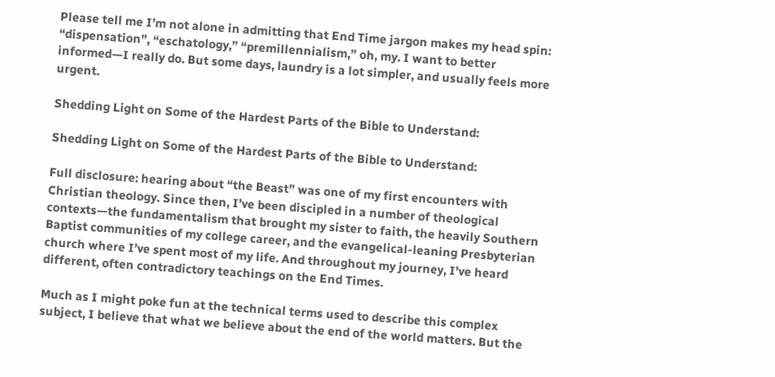Please tell me I’m not alone in admitting that End Time jargon makes my head spin: “dispensation”, “eschatology,” “premillennialism,” oh, my. I want to better informed—I really do. But some days, laundry is a lot simpler, and usually feels more urgent.

Shedding Light on Some of the Hardest Parts of the Bible to Understand:

Shedding Light on Some of the Hardest Parts of the Bible to Understand:

Full disclosure: hearing about “the Beast” was one of my first encounters with Christian theology. Since then, I’ve been discipled in a number of theological contexts—the fundamentalism that brought my sister to faith, the heavily Southern Baptist communities of my college career, and the evangelical-leaning Presbyterian church where I’ve spent most of my life. And throughout my journey, I’ve heard different, often contradictory teachings on the End Times.

Much as I might poke fun at the technical terms used to describe this complex subject, I believe that what we believe about the end of the world matters. But the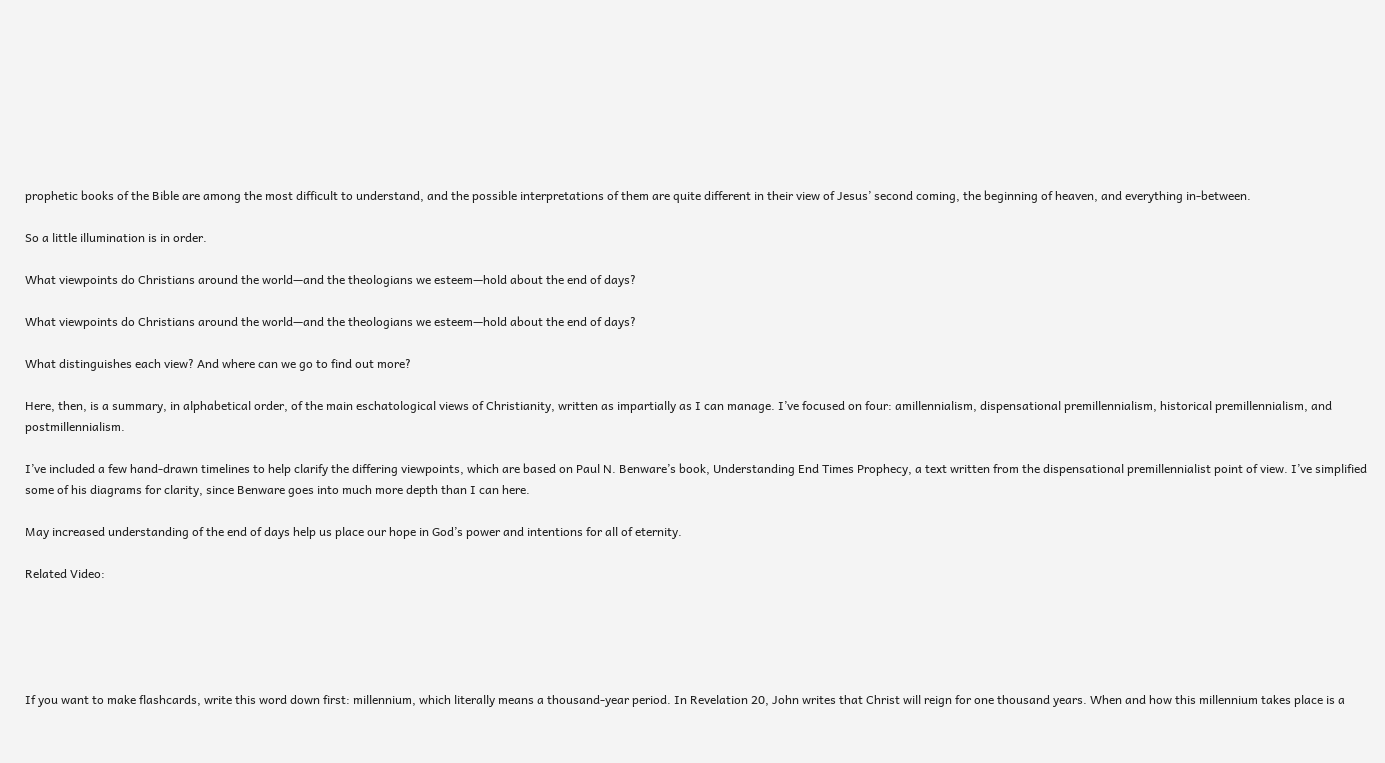prophetic books of the Bible are among the most difficult to understand, and the possible interpretations of them are quite different in their view of Jesus’ second coming, the beginning of heaven, and everything in-between.

So a little illumination is in order.

What viewpoints do Christians around the world—and the theologians we esteem—hold about the end of days?

What viewpoints do Christians around the world—and the theologians we esteem—hold about the end of days?

What distinguishes each view? And where can we go to find out more?

Here, then, is a summary, in alphabetical order, of the main eschatological views of Christianity, written as impartially as I can manage. I’ve focused on four: amillennialism, dispensational premillennialism, historical premillennialism, and postmillennialism.

I’ve included a few hand-drawn timelines to help clarify the differing viewpoints, which are based on Paul N. Benware’s book, Understanding End Times Prophecy, a text written from the dispensational premillennialist point of view. I’ve simplified some of his diagrams for clarity, since Benware goes into much more depth than I can here.

May increased understanding of the end of days help us place our hope in God’s power and intentions for all of eternity.

Related Video:





If you want to make flashcards, write this word down first: millennium, which literally means a thousand-year period. In Revelation 20, John writes that Christ will reign for one thousand years. When and how this millennium takes place is a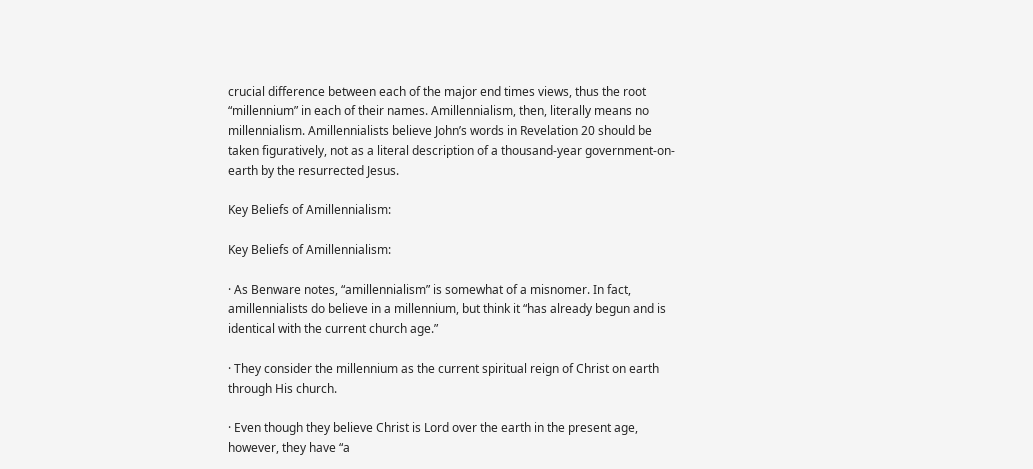crucial difference between each of the major end times views, thus the root “millennium” in each of their names. Amillennialism, then, literally means no millennialism. Amillennialists believe John’s words in Revelation 20 should be taken figuratively, not as a literal description of a thousand-year government-on-earth by the resurrected Jesus.

Key Beliefs of Amillennialism:

Key Beliefs of Amillennialism:

· As Benware notes, “amillennialism” is somewhat of a misnomer. In fact, amillennialists do believe in a millennium, but think it “has already begun and is identical with the current church age.”

· They consider the millennium as the current spiritual reign of Christ on earth through His church.

· Even though they believe Christ is Lord over the earth in the present age, however, they have “a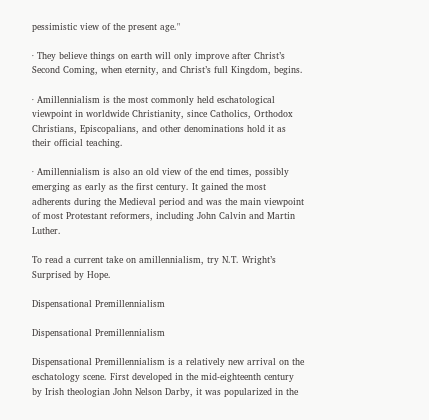pessimistic view of the present age."

· They believe things on earth will only improve after Christ’s Second Coming, when eternity, and Christ’s full Kingdom, begins.

· Amillennialism is the most commonly held eschatological viewpoint in worldwide Christianity, since Catholics, Orthodox Christians, Episcopalians, and other denominations hold it as their official teaching.

· Amillennialism is also an old view of the end times, possibly emerging as early as the first century. It gained the most adherents during the Medieval period and was the main viewpoint of most Protestant reformers, including John Calvin and Martin Luther.

To read a current take on amillennialism, try N.T. Wright’s Surprised by Hope.

Dispensational Premillennialism

Dispensational Premillennialism

Dispensational Premillennialism is a relatively new arrival on the eschatology scene. First developed in the mid-eighteenth century by Irish theologian John Nelson Darby, it was popularized in the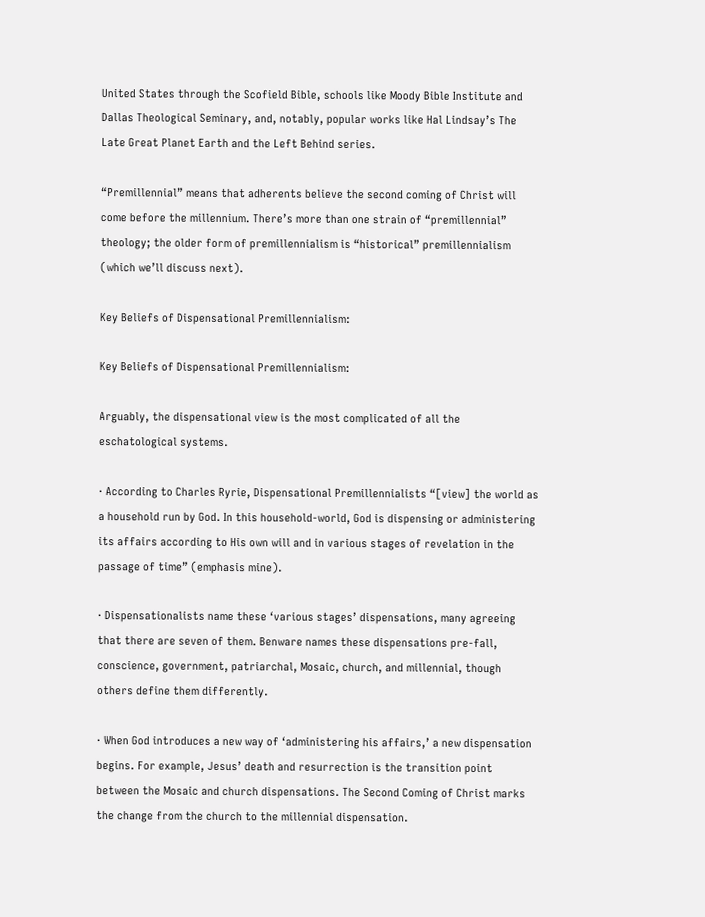United States through the Scofield Bible, schools like Moody Bible Institute and Dallas Theological Seminary, and, notably, popular works like Hal Lindsay’s The Late Great Planet Earth and the Left Behind series.

“Premillennial” means that adherents believe the second coming of Christ will come before the millennium. There’s more than one strain of “premillennial” theology; the older form of premillennialism is “historical” premillennialism (which we’ll discuss next).

Key Beliefs of Dispensational Premillennialism:

Key Beliefs of Dispensational Premillennialism:

Arguably, the dispensational view is the most complicated of all the eschatological systems.

· According to Charles Ryrie, Dispensational Premillennialists “[view] the world as a household run by God. In this household-world, God is dispensing or administering its affairs according to His own will and in various stages of revelation in the passage of time” (emphasis mine).

· Dispensationalists name these ‘various stages’ dispensations, many agreeing that there are seven of them. Benware names these dispensations pre-fall, conscience, government, patriarchal, Mosaic, church, and millennial, though others define them differently.

· When God introduces a new way of ‘administering his affairs,’ a new dispensation begins. For example, Jesus’ death and resurrection is the transition point between the Mosaic and church dispensations. The Second Coming of Christ marks the change from the church to the millennial dispensation.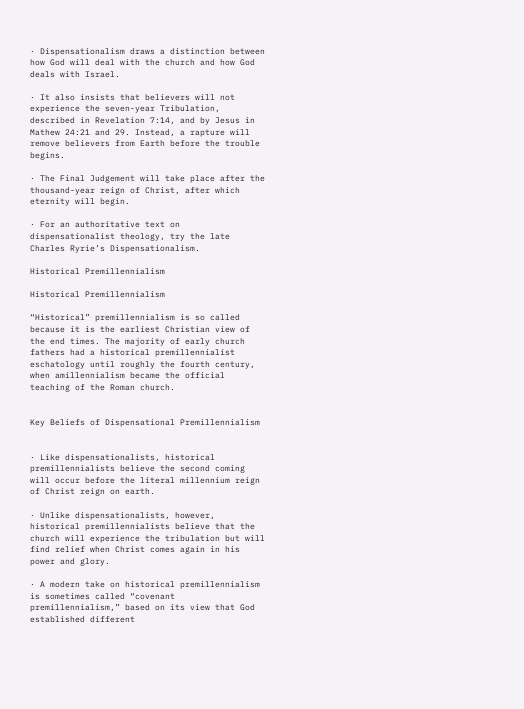· Dispensationalism draws a distinction between how God will deal with the church and how God deals with Israel.

· It also insists that believers will not experience the seven-year Tribulation, described in Revelation 7:14, and by Jesus in Mathew 24:21 and 29. Instead, a rapture will remove believers from Earth before the trouble begins.

· The Final Judgement will take place after the thousand-year reign of Christ, after which eternity will begin.

· For an authoritative text on dispensationalist theology, try the late Charles Ryrie’s Dispensationalism.

Historical Premillennialism

Historical Premillennialism

“Historical” premillennialism is so called because it is the earliest Christian view of the end times. The majority of early church fathers had a historical premillennialist eschatology until roughly the fourth century, when amillennialism became the official teaching of the Roman church.


Key Beliefs of Dispensational Premillennialism


· Like dispensationalists, historical premillennialists believe the second coming will occur before the literal millennium reign of Christ reign on earth.

· Unlike dispensationalists, however, historical premillennialists believe that the church will experience the tribulation but will find relief when Christ comes again in his power and glory.

· A modern take on historical premillennialism is sometimes called “covenant premillennialism,” based on its view that God established different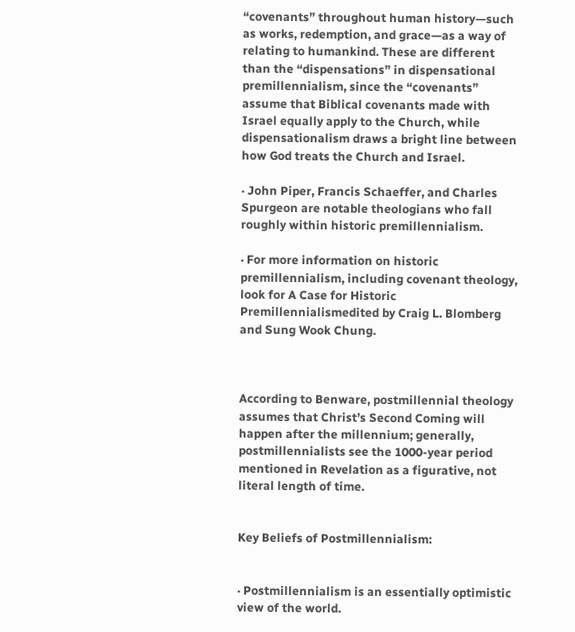“covenants” throughout human history—such as works, redemption, and grace—as a way of relating to humankind. These are different than the “dispensations” in dispensational premillennialism, since the “covenants” assume that Biblical covenants made with Israel equally apply to the Church, while dispensationalism draws a bright line between how God treats the Church and Israel.

· John Piper, Francis Schaeffer, and Charles Spurgeon are notable theologians who fall roughly within historic premillennialism.

· For more information on historic premillennialism, including covenant theology, look for A Case for Historic Premillennialismedited by Craig L. Blomberg and Sung Wook Chung.



According to Benware, postmillennial theology assumes that Christ’s Second Coming will happen after the millennium; generally, postmillennialists see the 1000-year period mentioned in Revelation as a figurative, not literal length of time.


Key Beliefs of Postmillennialism:


· Postmillennialism is an essentially optimistic view of the world.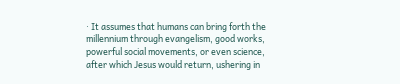· It assumes that humans can bring forth the millennium through evangelism, good works, powerful social movements, or even science, after which Jesus would return, ushering in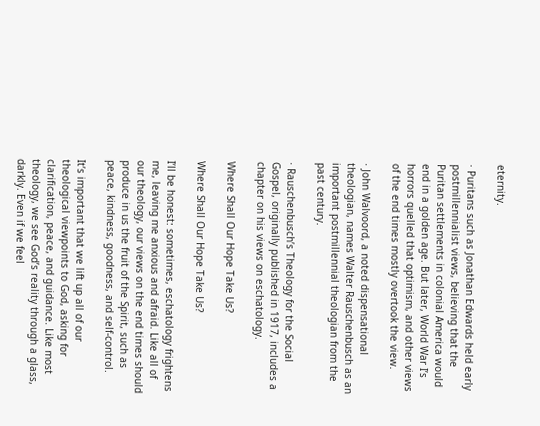eternity.

· Puritans such as Jonathan Edwards held early postmillennialist views, believing that the Puritan settlements in colonial America would end in a golden age. But later, World War I’s horrors quelled that optimism, and other views of the end times mostly overtook the view.

· John Walvoord, a noted dispensational theologian, names Walter Rauschenbusch as an important postmillennial theologian from the past century.

· Rauschenbusch’s Theology for the Social Gospel, originally published in 1917, includes a chapter on his views on eschatology.

Where Shall Our Hope Take Us?

Where Shall Our Hope Take Us?

I’ll be honest: sometimes, eschatology frightens me, leaving me anxious and afraid. Like all of our theology, our views on the end times should produce in us the fruit of the Spirit, such as peace, kindness, goodness, and self-control.

It’s important that we lift up all of our theological viewpoints to God, asking for clarification, peace, and guidance. Like most theology, we see God’s reality through a glass, darkly. Even if we feel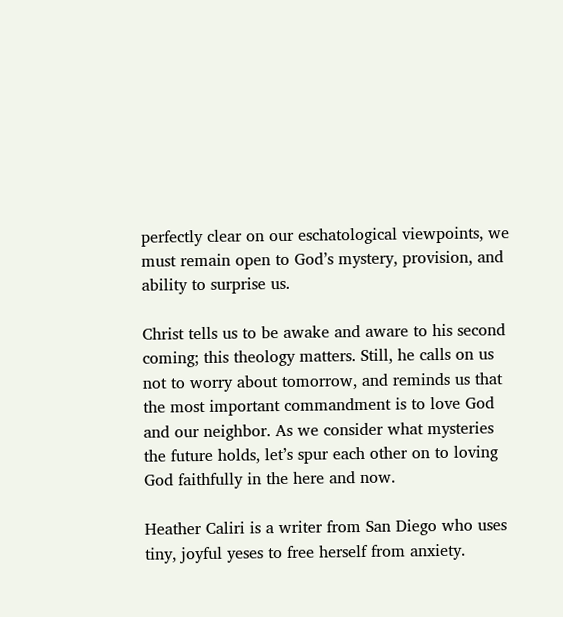perfectly clear on our eschatological viewpoints, we must remain open to God’s mystery, provision, and ability to surprise us.

Christ tells us to be awake and aware to his second coming; this theology matters. Still, he calls on us not to worry about tomorrow, and reminds us that the most important commandment is to love God and our neighbor. As we consider what mysteries the future holds, let’s spur each other on to loving God faithfully in the here and now.

Heather Caliri is a writer from San Diego who uses tiny, joyful yeses to free herself from anxiety.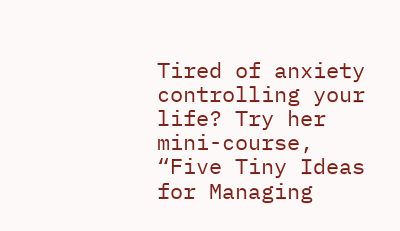Tired of anxiety controlling your life? Try her mini-course, “Five Tiny Ideas for Managing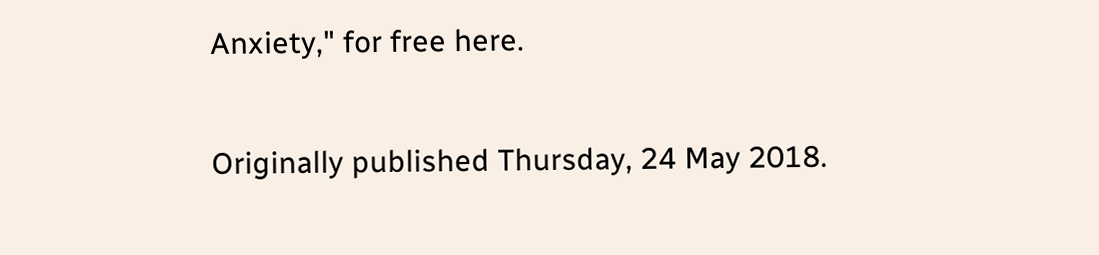Anxiety," for free here.

Originally published Thursday, 24 May 2018.